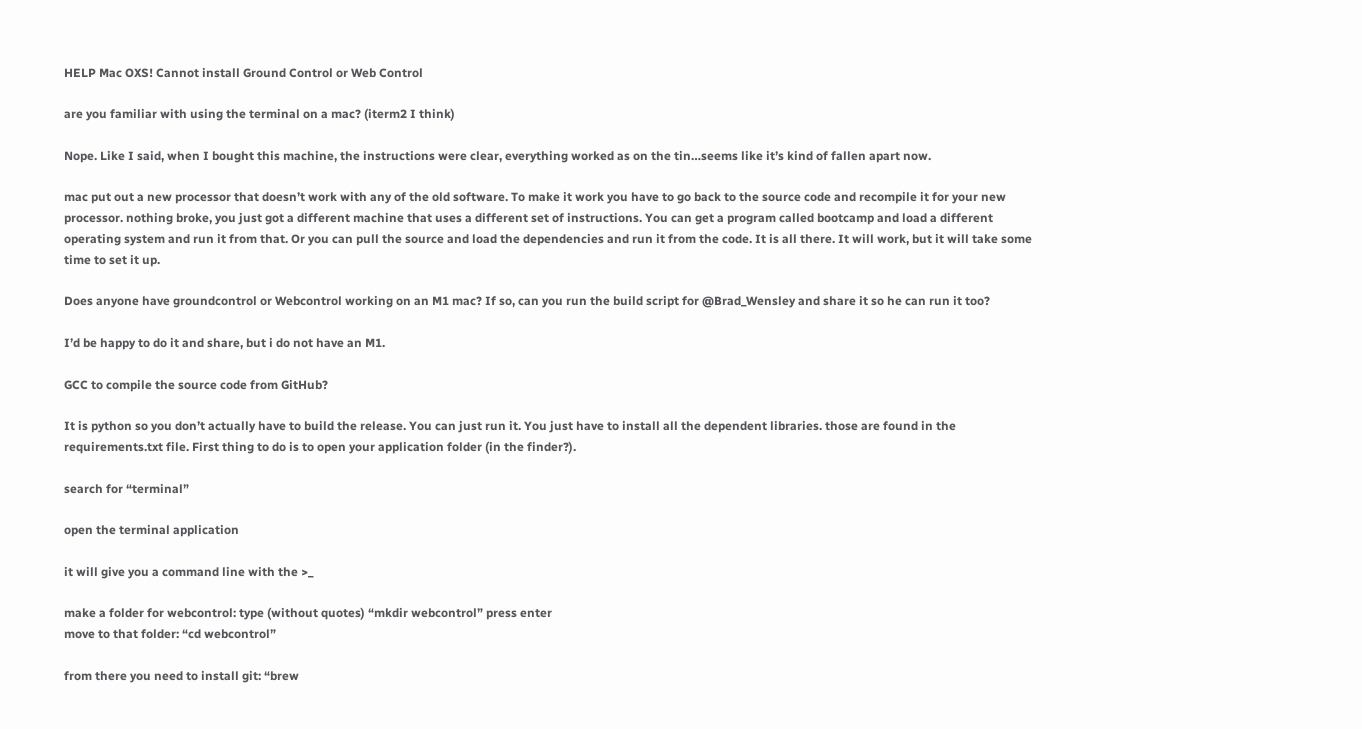HELP Mac OXS! Cannot install Ground Control or Web Control

are you familiar with using the terminal on a mac? (iterm2 I think)

Nope. Like I said, when I bought this machine, the instructions were clear, everything worked as on the tin…seems like it’s kind of fallen apart now.

mac put out a new processor that doesn’t work with any of the old software. To make it work you have to go back to the source code and recompile it for your new processor. nothing broke, you just got a different machine that uses a different set of instructions. You can get a program called bootcamp and load a different operating system and run it from that. Or you can pull the source and load the dependencies and run it from the code. It is all there. It will work, but it will take some time to set it up.

Does anyone have groundcontrol or Webcontrol working on an M1 mac? If so, can you run the build script for @Brad_Wensley and share it so he can run it too?

I’d be happy to do it and share, but i do not have an M1.

GCC to compile the source code from GitHub?

It is python so you don’t actually have to build the release. You can just run it. You just have to install all the dependent libraries. those are found in the requirements.txt file. First thing to do is to open your application folder (in the finder?).

search for “terminal”

open the terminal application

it will give you a command line with the >_

make a folder for webcontrol: type (without quotes) “mkdir webcontrol” press enter
move to that folder: “cd webcontrol”

from there you need to install git: “brew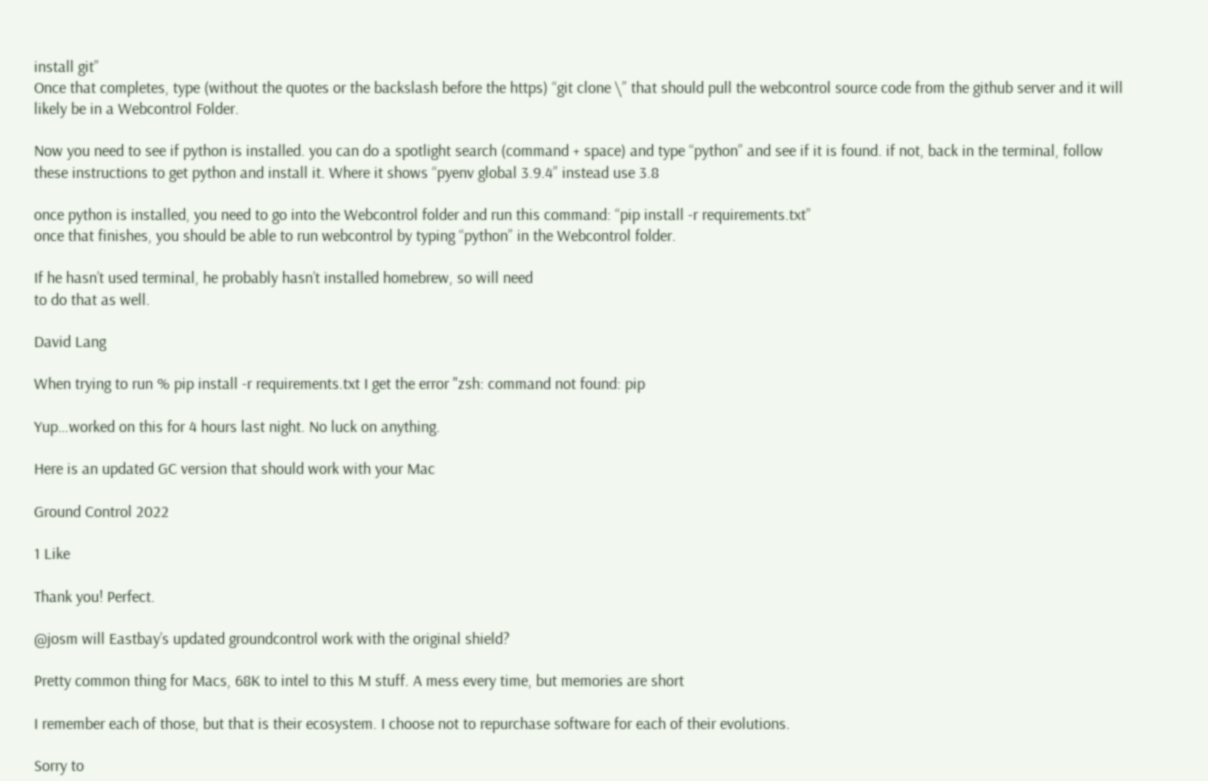install git”
Once that completes, type (without the quotes or the backslash before the https) “git clone \” that should pull the webcontrol source code from the github server and it will likely be in a Webcontrol Folder.

Now you need to see if python is installed. you can do a spotlight search (command + space) and type “python” and see if it is found. if not, back in the terminal, follow these instructions to get python and install it. Where it shows “pyenv global 3.9.4” instead use 3.8

once python is installed, you need to go into the Webcontrol folder and run this command: “pip install -r requirements.txt”
once that finishes, you should be able to run webcontrol by typing “python” in the Webcontrol folder.

If he hasn’t used terminal, he probably hasn’t installed homebrew, so will need
to do that as well.

David Lang

When trying to run % pip install -r requirements.txt I get the error "zsh: command not found: pip

Yup…worked on this for 4 hours last night. No luck on anything.

Here is an updated GC version that should work with your Mac

Ground Control 2022

1 Like

Thank you! Perfect.

@josm will Eastbay’s updated groundcontrol work with the original shield?

Pretty common thing for Macs, 68K to intel to this M stuff. A mess every time, but memories are short

I remember each of those, but that is their ecosystem. I choose not to repurchase software for each of their evolutions.

Sorry to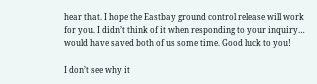hear that. I hope the Eastbay ground control release will work for you. I didn’t think of it when responding to your inquiry… would have saved both of us some time. Good luck to you!

I don’t see why it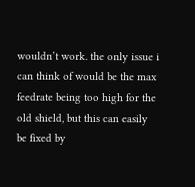wouldn’t work. the only issue i can think of would be the max feedrate being too high for the old shield, but this can easily be fixed by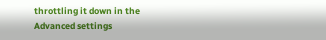throttling it down in the Advanced settings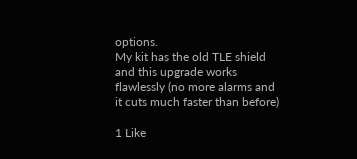options.
My kit has the old TLE shield and this upgrade works flawlessly (no more alarms and it cuts much faster than before)

1 Like